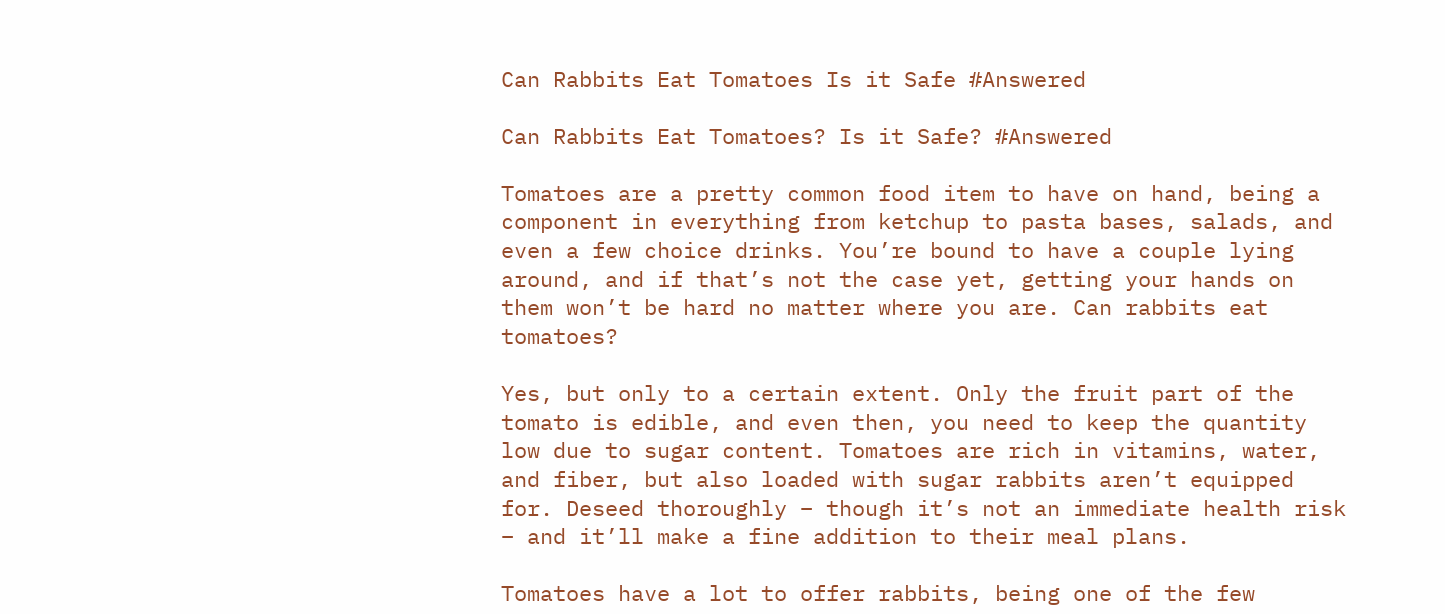Can Rabbits Eat Tomatoes Is it Safe #Answered

Can Rabbits Eat Tomatoes? Is it Safe? #Answered

Tomatoes are a pretty common food item to have on hand, being a component in everything from ketchup to pasta bases, salads, and even a few choice drinks. You’re bound to have a couple lying around, and if that’s not the case yet, getting your hands on them won’t be hard no matter where you are. Can rabbits eat tomatoes?

Yes, but only to a certain extent. Only the fruit part of the tomato is edible, and even then, you need to keep the quantity low due to sugar content. Tomatoes are rich in vitamins, water, and fiber, but also loaded with sugar rabbits aren’t equipped for. Deseed thoroughly – though it’s not an immediate health risk – and it’ll make a fine addition to their meal plans.

Tomatoes have a lot to offer rabbits, being one of the few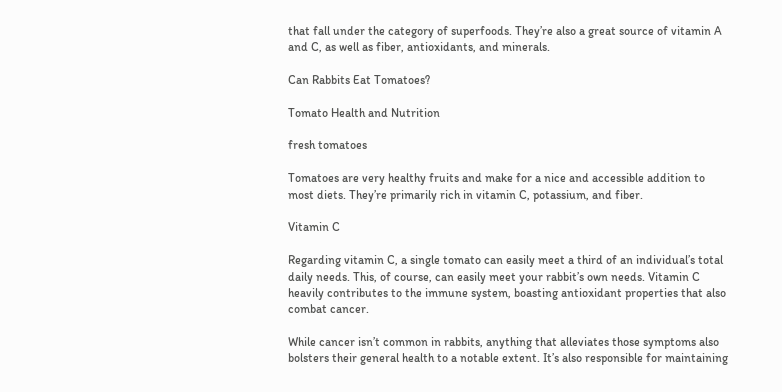that fall under the category of superfoods. They’re also a great source of vitamin A and C, as well as fiber, antioxidants, and minerals.

Can Rabbits Eat Tomatoes?

Tomato Health and Nutrition

fresh tomatoes

Tomatoes are very healthy fruits and make for a nice and accessible addition to most diets. They’re primarily rich in vitamin C, potassium, and fiber.

Vitamin C

Regarding vitamin C, a single tomato can easily meet a third of an individual’s total daily needs. This, of course, can easily meet your rabbit’s own needs. Vitamin C heavily contributes to the immune system, boasting antioxidant properties that also combat cancer.

While cancer isn’t common in rabbits, anything that alleviates those symptoms also bolsters their general health to a notable extent. It’s also responsible for maintaining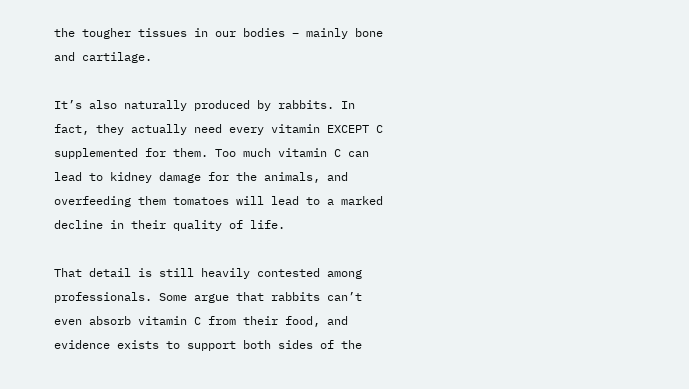the tougher tissues in our bodies – mainly bone and cartilage.

It’s also naturally produced by rabbits. In fact, they actually need every vitamin EXCEPT C supplemented for them. Too much vitamin C can lead to kidney damage for the animals, and overfeeding them tomatoes will lead to a marked decline in their quality of life.

That detail is still heavily contested among professionals. Some argue that rabbits can’t even absorb vitamin C from their food, and evidence exists to support both sides of the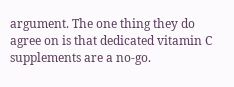argument. The one thing they do agree on is that dedicated vitamin C supplements are a no-go.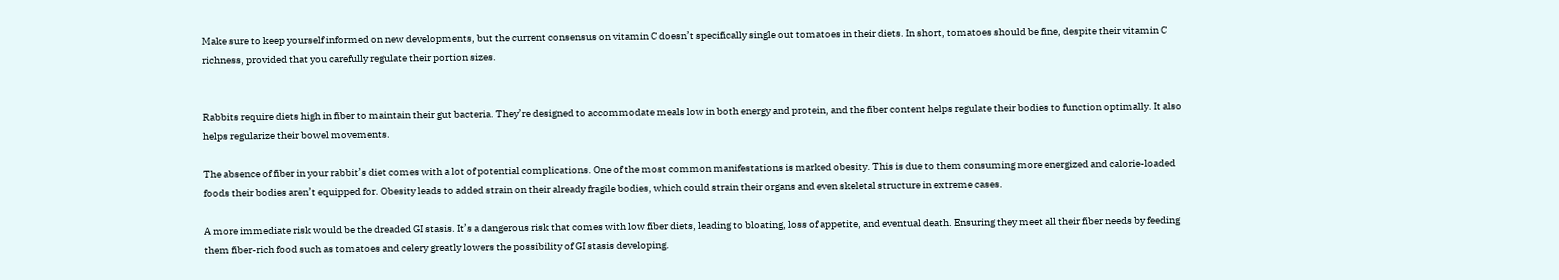Make sure to keep yourself informed on new developments, but the current consensus on vitamin C doesn’t specifically single out tomatoes in their diets. In short, tomatoes should be fine, despite their vitamin C richness, provided that you carefully regulate their portion sizes.


Rabbits require diets high in fiber to maintain their gut bacteria. They’re designed to accommodate meals low in both energy and protein, and the fiber content helps regulate their bodies to function optimally. It also helps regularize their bowel movements.

The absence of fiber in your rabbit’s diet comes with a lot of potential complications. One of the most common manifestations is marked obesity. This is due to them consuming more energized and calorie-loaded foods their bodies aren’t equipped for. Obesity leads to added strain on their already fragile bodies, which could strain their organs and even skeletal structure in extreme cases.

A more immediate risk would be the dreaded GI stasis. It’s a dangerous risk that comes with low fiber diets, leading to bloating, loss of appetite, and eventual death. Ensuring they meet all their fiber needs by feeding them fiber-rich food such as tomatoes and celery greatly lowers the possibility of GI stasis developing.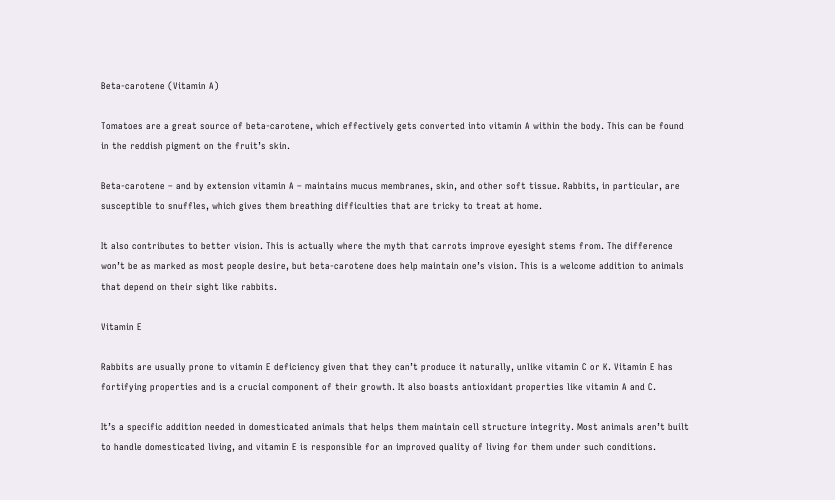Beta-carotene (Vitamin A)

Tomatoes are a great source of beta-carotene, which effectively gets converted into vitamin A within the body. This can be found in the reddish pigment on the fruit’s skin.

Beta-carotene – and by extension vitamin A – maintains mucus membranes, skin, and other soft tissue. Rabbits, in particular, are susceptible to snuffles, which gives them breathing difficulties that are tricky to treat at home.

It also contributes to better vision. This is actually where the myth that carrots improve eyesight stems from. The difference won’t be as marked as most people desire, but beta-carotene does help maintain one’s vision. This is a welcome addition to animals that depend on their sight like rabbits.

Vitamin E

Rabbits are usually prone to vitamin E deficiency given that they can’t produce it naturally, unlike vitamin C or K. Vitamin E has fortifying properties and is a crucial component of their growth. It also boasts antioxidant properties like vitamin A and C.

It’s a specific addition needed in domesticated animals that helps them maintain cell structure integrity. Most animals aren’t built to handle domesticated living, and vitamin E is responsible for an improved quality of living for them under such conditions.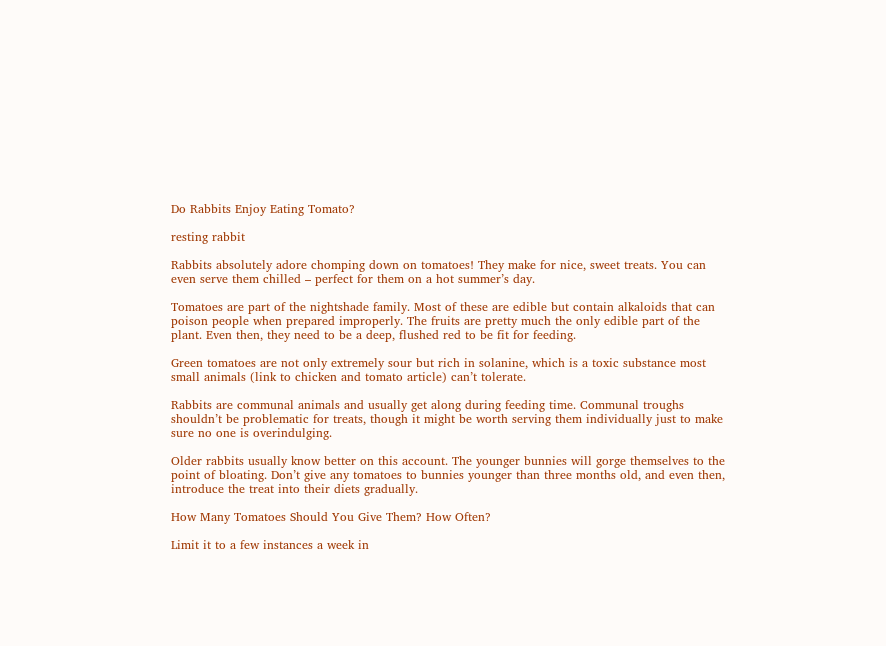Do Rabbits Enjoy Eating Tomato?

resting rabbit

Rabbits absolutely adore chomping down on tomatoes! They make for nice, sweet treats. You can even serve them chilled – perfect for them on a hot summer’s day.

Tomatoes are part of the nightshade family. Most of these are edible but contain alkaloids that can poison people when prepared improperly. The fruits are pretty much the only edible part of the plant. Even then, they need to be a deep, flushed red to be fit for feeding.

Green tomatoes are not only extremely sour but rich in solanine, which is a toxic substance most small animals (link to chicken and tomato article) can’t tolerate.

Rabbits are communal animals and usually get along during feeding time. Communal troughs shouldn’t be problematic for treats, though it might be worth serving them individually just to make sure no one is overindulging.

Older rabbits usually know better on this account. The younger bunnies will gorge themselves to the point of bloating. Don’t give any tomatoes to bunnies younger than three months old, and even then, introduce the treat into their diets gradually.

How Many Tomatoes Should You Give Them? How Often?

Limit it to a few instances a week in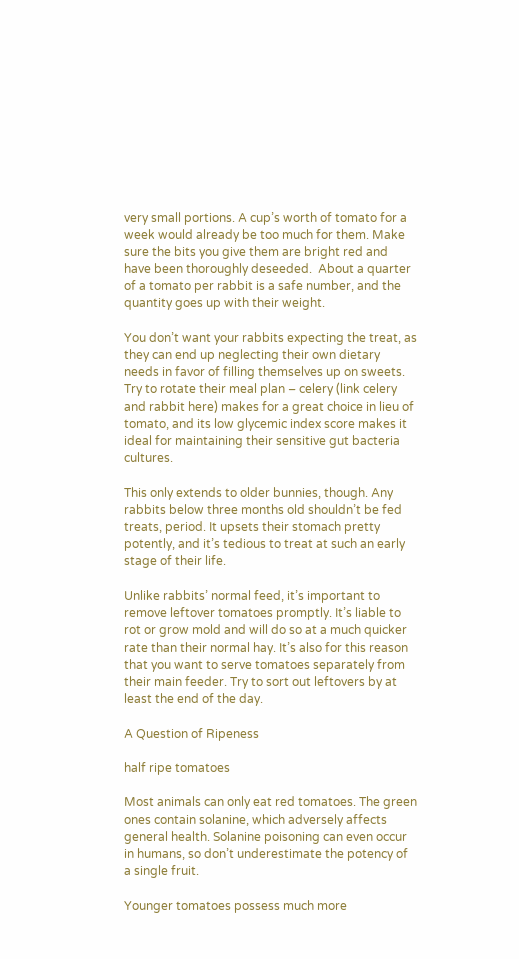very small portions. A cup’s worth of tomato for a week would already be too much for them. Make sure the bits you give them are bright red and have been thoroughly deseeded.  About a quarter of a tomato per rabbit is a safe number, and the quantity goes up with their weight.

You don’t want your rabbits expecting the treat, as they can end up neglecting their own dietary needs in favor of filling themselves up on sweets. Try to rotate their meal plan – celery (link celery and rabbit here) makes for a great choice in lieu of tomato, and its low glycemic index score makes it ideal for maintaining their sensitive gut bacteria cultures.

This only extends to older bunnies, though. Any rabbits below three months old shouldn’t be fed treats, period. It upsets their stomach pretty potently, and it’s tedious to treat at such an early stage of their life.

Unlike rabbits’ normal feed, it’s important to remove leftover tomatoes promptly. It’s liable to rot or grow mold and will do so at a much quicker rate than their normal hay. It’s also for this reason that you want to serve tomatoes separately from their main feeder. Try to sort out leftovers by at least the end of the day.

A Question of Ripeness

half ripe tomatoes

Most animals can only eat red tomatoes. The green ones contain solanine, which adversely affects general health. Solanine poisoning can even occur in humans, so don’t underestimate the potency of a single fruit.

Younger tomatoes possess much more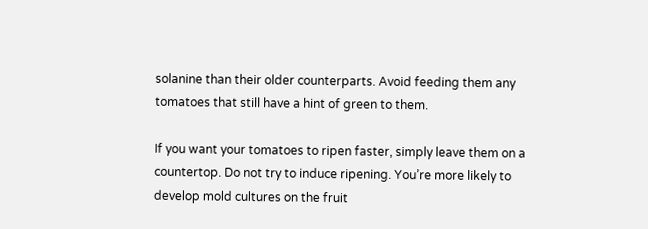solanine than their older counterparts. Avoid feeding them any tomatoes that still have a hint of green to them.

If you want your tomatoes to ripen faster, simply leave them on a countertop. Do not try to induce ripening. You’re more likely to develop mold cultures on the fruit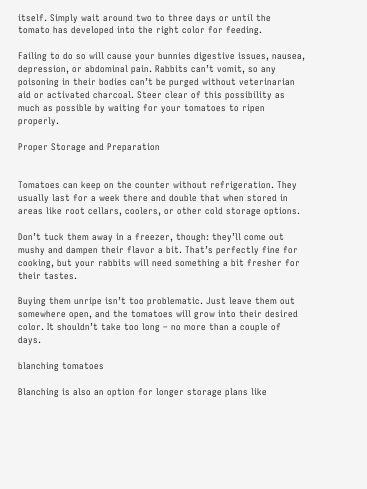itself. Simply wait around two to three days or until the tomato has developed into the right color for feeding.

Failing to do so will cause your bunnies digestive issues, nausea, depression, or abdominal pain. Rabbits can’t vomit, so any poisoning in their bodies can’t be purged without veterinarian aid or activated charcoal. Steer clear of this possibility as much as possible by waiting for your tomatoes to ripen properly.

Proper Storage and Preparation


Tomatoes can keep on the counter without refrigeration. They usually last for a week there and double that when stored in areas like root cellars, coolers, or other cold storage options.

Don’t tuck them away in a freezer, though: they’ll come out mushy and dampen their flavor a bit. That’s perfectly fine for cooking, but your rabbits will need something a bit fresher for their tastes.

Buying them unripe isn’t too problematic. Just leave them out somewhere open, and the tomatoes will grow into their desired color. It shouldn’t take too long – no more than a couple of days.

blanching tomatoes

Blanching is also an option for longer storage plans like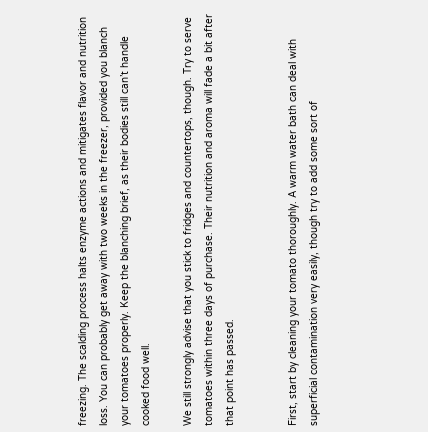freezing. The scalding process halts enzyme actions and mitigates flavor and nutrition loss. You can probably get away with two weeks in the freezer, provided you blanch your tomatoes properly. Keep the blanching brief, as their bodies still can’t handle cooked food well.

We still strongly advise that you stick to fridges and countertops, though. Try to serve tomatoes within three days of purchase. Their nutrition and aroma will fade a bit after that point has passed.


First, start by cleaning your tomato thoroughly. A warm water bath can deal with superficial contamination very easily, though try to add some sort of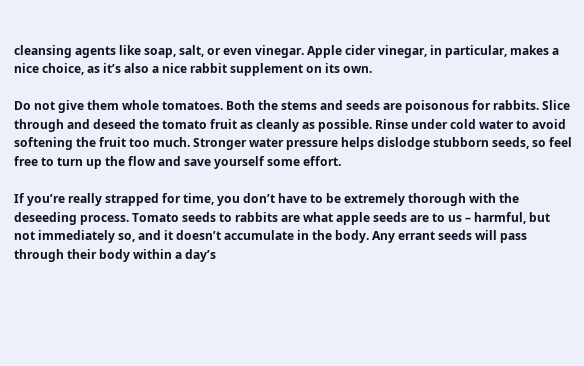cleansing agents like soap, salt, or even vinegar. Apple cider vinegar, in particular, makes a nice choice, as it’s also a nice rabbit supplement on its own.

Do not give them whole tomatoes. Both the stems and seeds are poisonous for rabbits. Slice through and deseed the tomato fruit as cleanly as possible. Rinse under cold water to avoid softening the fruit too much. Stronger water pressure helps dislodge stubborn seeds, so feel free to turn up the flow and save yourself some effort.

If you’re really strapped for time, you don’t have to be extremely thorough with the deseeding process. Tomato seeds to rabbits are what apple seeds are to us – harmful, but not immediately so, and it doesn’t accumulate in the body. Any errant seeds will pass through their body within a day’s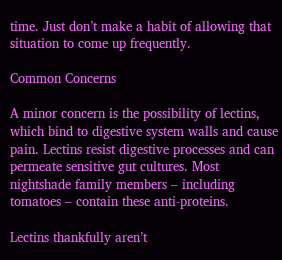time. Just don’t make a habit of allowing that situation to come up frequently.

Common Concerns

A minor concern is the possibility of lectins, which bind to digestive system walls and cause pain. Lectins resist digestive processes and can permeate sensitive gut cultures. Most nightshade family members – including tomatoes – contain these anti-proteins.

Lectins thankfully aren’t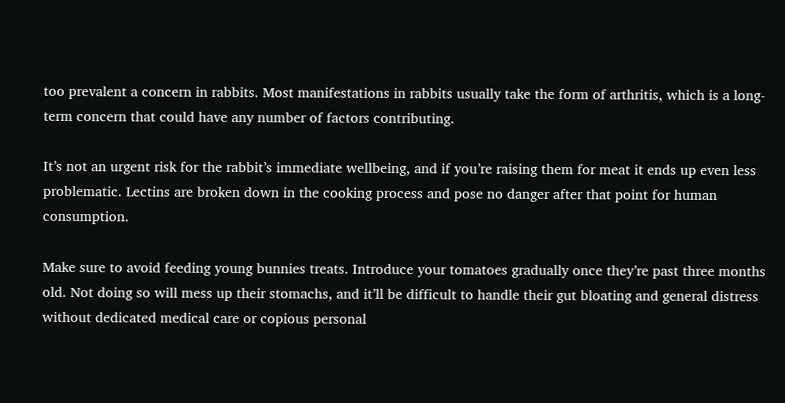too prevalent a concern in rabbits. Most manifestations in rabbits usually take the form of arthritis, which is a long-term concern that could have any number of factors contributing.

It’s not an urgent risk for the rabbit’s immediate wellbeing, and if you’re raising them for meat it ends up even less problematic. Lectins are broken down in the cooking process and pose no danger after that point for human consumption.

Make sure to avoid feeding young bunnies treats. Introduce your tomatoes gradually once they’re past three months old. Not doing so will mess up their stomachs, and it’ll be difficult to handle their gut bloating and general distress without dedicated medical care or copious personal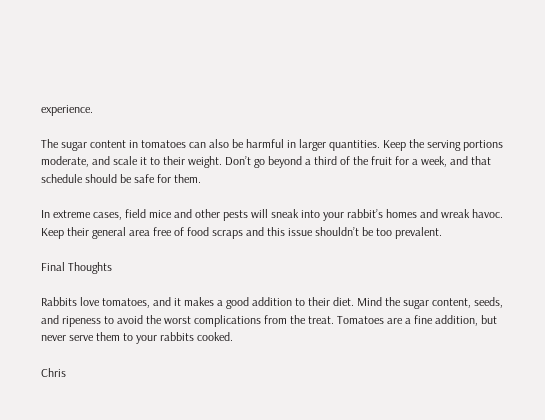experience.

The sugar content in tomatoes can also be harmful in larger quantities. Keep the serving portions moderate, and scale it to their weight. Don’t go beyond a third of the fruit for a week, and that schedule should be safe for them.

In extreme cases, field mice and other pests will sneak into your rabbit’s homes and wreak havoc. Keep their general area free of food scraps and this issue shouldn’t be too prevalent.

Final Thoughts

Rabbits love tomatoes, and it makes a good addition to their diet. Mind the sugar content, seeds, and ripeness to avoid the worst complications from the treat. Tomatoes are a fine addition, but never serve them to your rabbits cooked.

Chris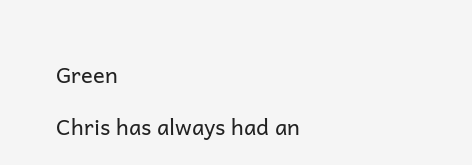Green

Chris has always had an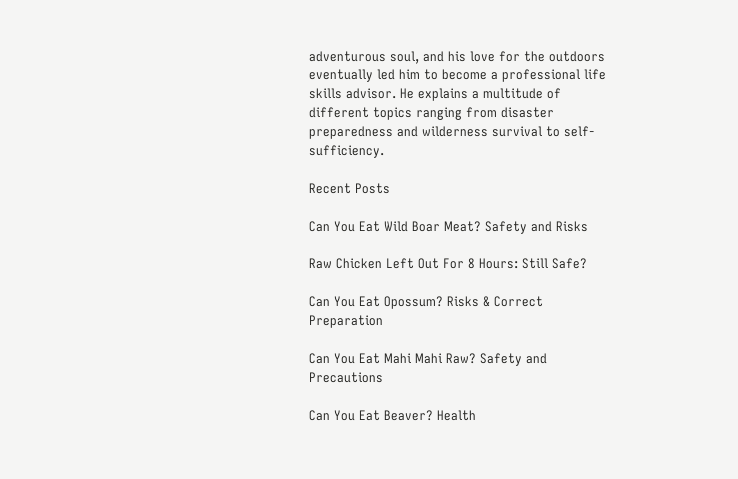adventurous soul, and his love for the outdoors eventually led him to become a professional life skills advisor. He explains a multitude of different topics ranging from disaster preparedness and wilderness survival to self-sufficiency.

Recent Posts

Can You Eat Wild Boar Meat? Safety and Risks

Raw Chicken Left Out For 8 Hours: Still Safe?

Can You Eat Opossum? Risks & Correct Preparation

Can You Eat Mahi Mahi Raw? Safety and Precautions

Can You Eat Beaver? Health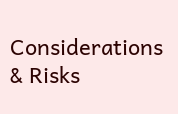Considerations & Risks